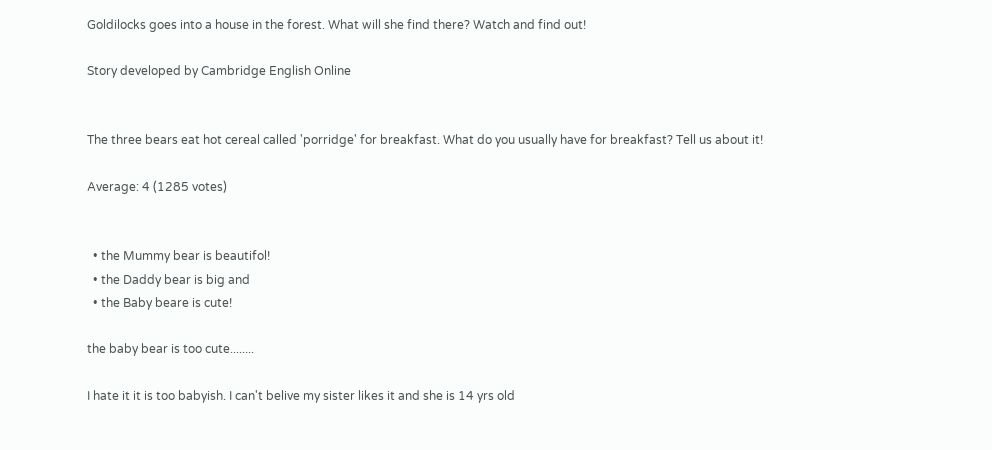Goldilocks goes into a house in the forest. What will she find there? Watch and find out!

Story developed by Cambridge English Online


The three bears eat hot cereal called 'porridge' for breakfast. What do you usually have for breakfast? Tell us about it!

Average: 4 (1285 votes)


  • the Mummy bear is beautifol!
  • the Daddy bear is big and
  • the Baby beare is cute!

the baby bear is too cute........

I hate it it is too babyish. I can't belive my sister likes it and she is 14 yrs old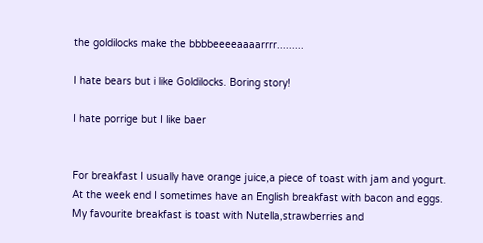the goldilocks make the bbbbeeeeaaaarrrr.........

I hate bears but i like Goldilocks. Boring story!

I hate porrige but I like baer


For breakfast I usually have orange juice,a piece of toast with jam and yogurt.
At the week end I sometimes have an English breakfast with bacon and eggs.
My favourite breakfast is toast with Nutella,strawberries and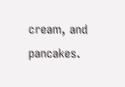cream, and pancakes.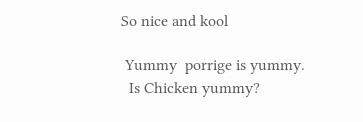So nice and kool

 Yummy  porrige is yummy.
  Is Chicken yummy?